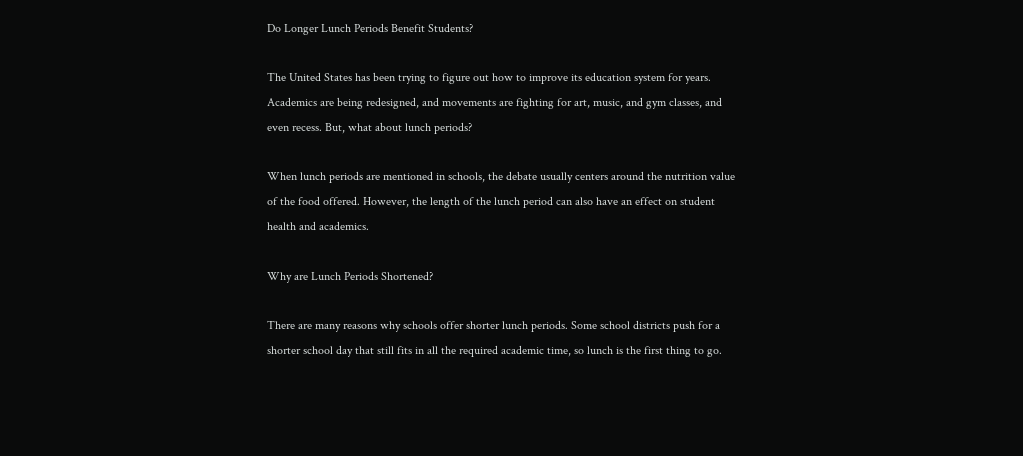Do Longer Lunch Periods Benefit Students?

The United States has been trying to figure out how to improve its education system for years. Academics are being redesigned, and movements are fighting for art, music, and gym classes, and even recess. But, what about lunch periods?

When lunch periods are mentioned in schools, the debate usually centers around the nutrition value of the food offered. However, the length of the lunch period can also have an effect on student health and academics.

Why are Lunch Periods Shortened?

There are many reasons why schools offer shorter lunch periods. Some school districts push for a shorter school day that still fits in all the required academic time, so lunch is the first thing to go.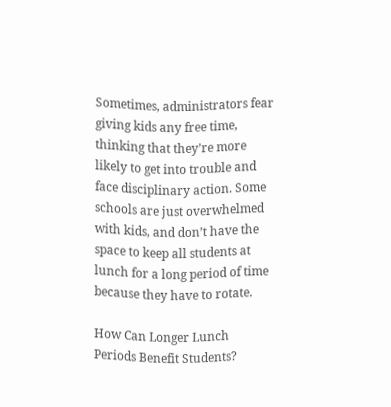Sometimes, administrators fear giving kids any free time, thinking that they’re more likely to get into trouble and face disciplinary action. Some schools are just overwhelmed with kids, and don’t have the space to keep all students at lunch for a long period of time because they have to rotate.

How Can Longer Lunch Periods Benefit Students?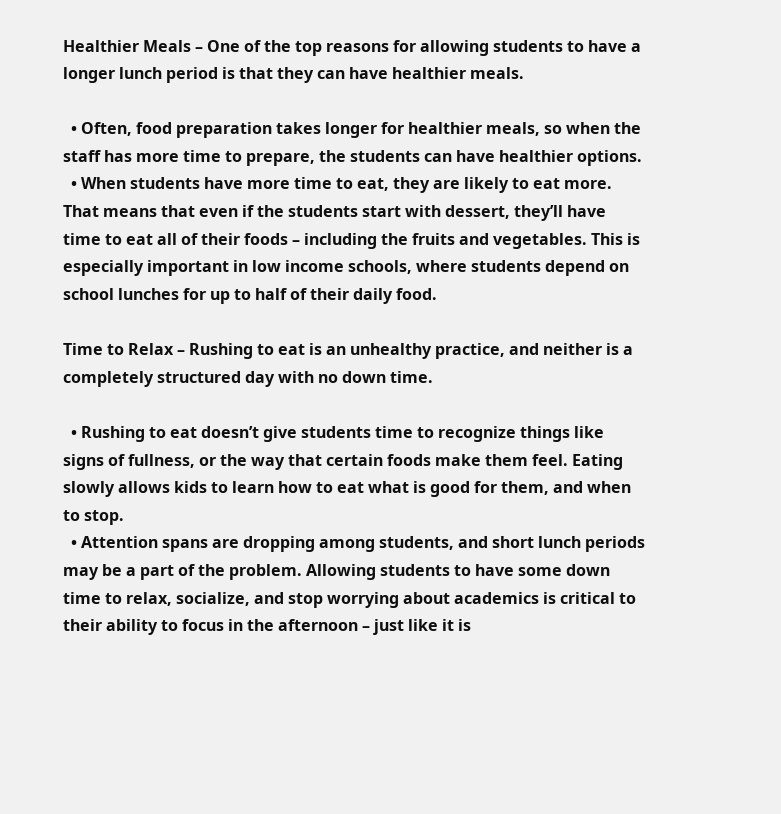Healthier Meals – One of the top reasons for allowing students to have a longer lunch period is that they can have healthier meals.

  • Often, food preparation takes longer for healthier meals, so when the staff has more time to prepare, the students can have healthier options.
  • When students have more time to eat, they are likely to eat more. That means that even if the students start with dessert, they’ll have time to eat all of their foods – including the fruits and vegetables. This is especially important in low income schools, where students depend on school lunches for up to half of their daily food.

Time to Relax – Rushing to eat is an unhealthy practice, and neither is a completely structured day with no down time.

  • Rushing to eat doesn’t give students time to recognize things like signs of fullness, or the way that certain foods make them feel. Eating slowly allows kids to learn how to eat what is good for them, and when to stop.
  • Attention spans are dropping among students, and short lunch periods may be a part of the problem. Allowing students to have some down time to relax, socialize, and stop worrying about academics is critical to their ability to focus in the afternoon – just like it is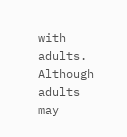with adults. Although adults may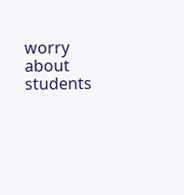worry about students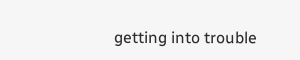getting into trouble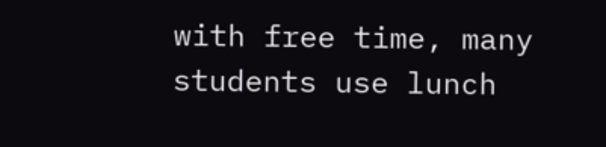with free time, many students use lunch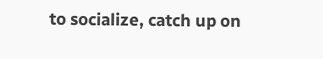to socialize, catch up on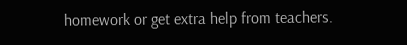homework or get extra help from teachers.